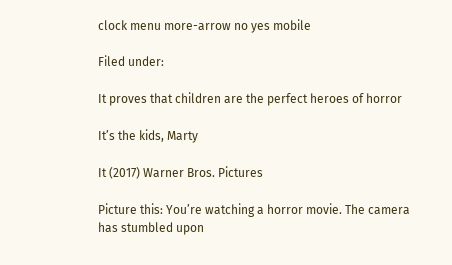clock menu more-arrow no yes mobile

Filed under:

It proves that children are the perfect heroes of horror

It’s the kids, Marty

It (2017) Warner Bros. Pictures

Picture this: You’re watching a horror movie. The camera has stumbled upon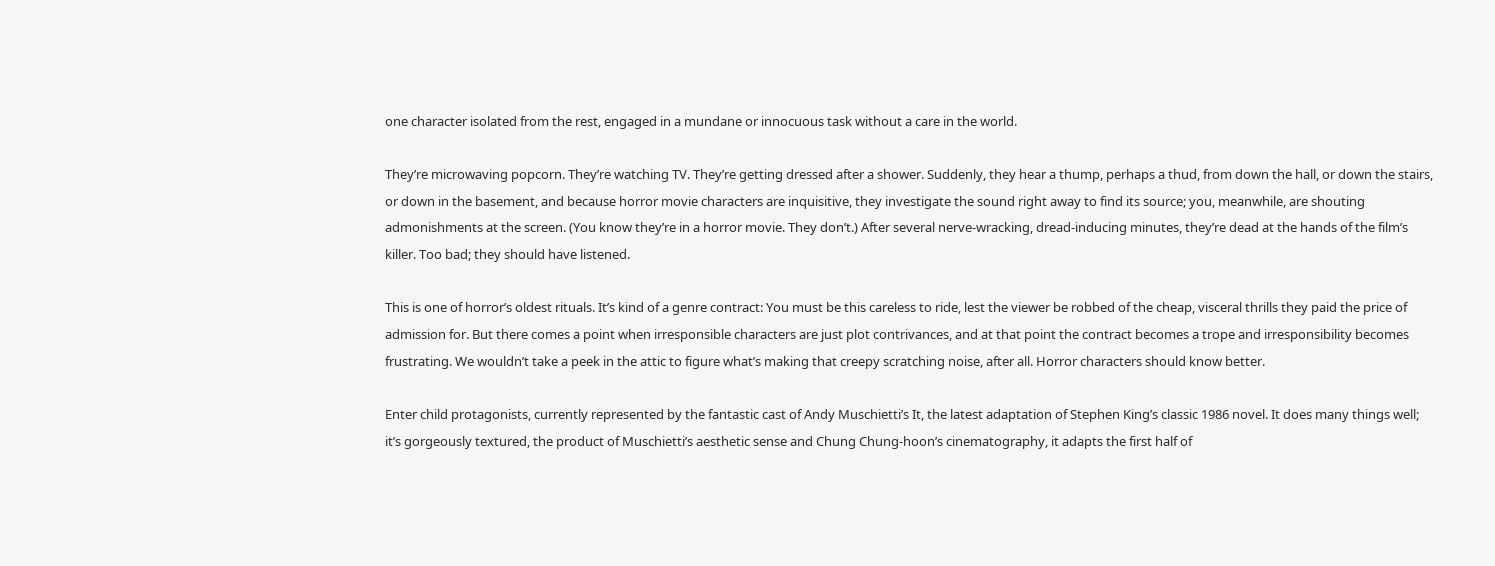one character isolated from the rest, engaged in a mundane or innocuous task without a care in the world.

They’re microwaving popcorn. They’re watching TV. They’re getting dressed after a shower. Suddenly, they hear a thump, perhaps a thud, from down the hall, or down the stairs, or down in the basement, and because horror movie characters are inquisitive, they investigate the sound right away to find its source; you, meanwhile, are shouting admonishments at the screen. (You know they’re in a horror movie. They don’t.) After several nerve-wracking, dread-inducing minutes, they’re dead at the hands of the film’s killer. Too bad; they should have listened.

This is one of horror’s oldest rituals. It’s kind of a genre contract: You must be this careless to ride, lest the viewer be robbed of the cheap, visceral thrills they paid the price of admission for. But there comes a point when irresponsible characters are just plot contrivances, and at that point the contract becomes a trope and irresponsibility becomes frustrating. We wouldn’t take a peek in the attic to figure what’s making that creepy scratching noise, after all. Horror characters should know better.

Enter child protagonists, currently represented by the fantastic cast of Andy Muschietti’s It, the latest adaptation of Stephen King’s classic 1986 novel. It does many things well; it’s gorgeously textured, the product of Muschietti’s aesthetic sense and Chung Chung-hoon’s cinematography, it adapts the first half of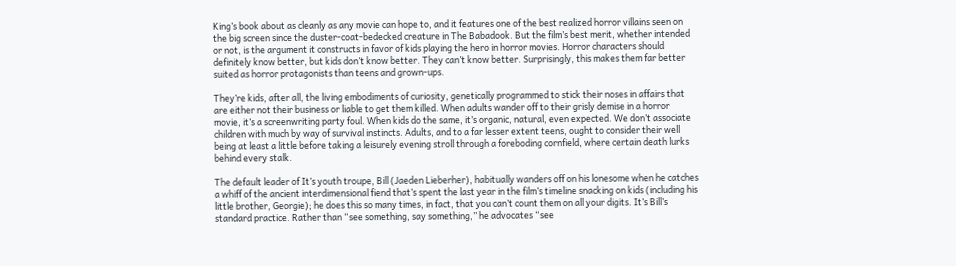King’s book about as cleanly as any movie can hope to, and it features one of the best realized horror villains seen on the big screen since the duster-coat-bedecked creature in The Babadook. But the film’s best merit, whether intended or not, is the argument it constructs in favor of kids playing the hero in horror movies. Horror characters should definitely know better, but kids don’t know better. They can’t know better. Surprisingly, this makes them far better suited as horror protagonists than teens and grown-ups.

They’re kids, after all, the living embodiments of curiosity, genetically programmed to stick their noses in affairs that are either not their business or liable to get them killed. When adults wander off to their grisly demise in a horror movie, it’s a screenwriting party foul. When kids do the same, it’s organic, natural, even expected. We don’t associate children with much by way of survival instincts. Adults, and to a far lesser extent teens, ought to consider their well being at least a little before taking a leisurely evening stroll through a foreboding cornfield, where certain death lurks behind every stalk.

The default leader of It’s youth troupe, Bill (Jaeden Lieberher), habitually wanders off on his lonesome when he catches a whiff of the ancient interdimensional fiend that’s spent the last year in the film’s timeline snacking on kids (including his little brother, Georgie); he does this so many times, in fact, that you can’t count them on all your digits. It’s Bill’s standard practice. Rather than “see something, say something,” he advocates “see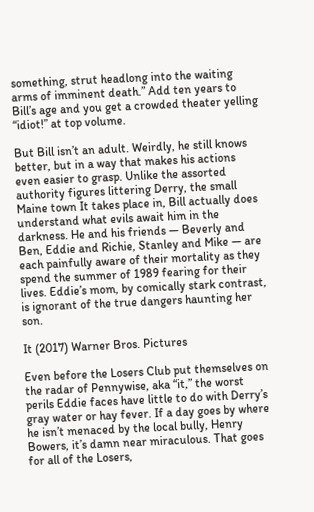something, strut headlong into the waiting arms of imminent death.” Add ten years to Bill’s age and you get a crowded theater yelling “idiot!” at top volume.

But Bill isn’t an adult. Weirdly, he still knows better, but in a way that makes his actions even easier to grasp. Unlike the assorted authority figures littering Derry, the small Maine town It takes place in, Bill actually does understand what evils await him in the darkness. He and his friends — Beverly and Ben, Eddie and Richie, Stanley and Mike — are each painfully aware of their mortality as they spend the summer of 1989 fearing for their lives. Eddie’s mom, by comically stark contrast, is ignorant of the true dangers haunting her son.

It (2017) Warner Bros. Pictures

Even before the Losers Club put themselves on the radar of Pennywise, aka “it,” the worst perils Eddie faces have little to do with Derry’s gray water or hay fever. If a day goes by where he isn’t menaced by the local bully, Henry Bowers, it’s damn near miraculous. That goes for all of the Losers,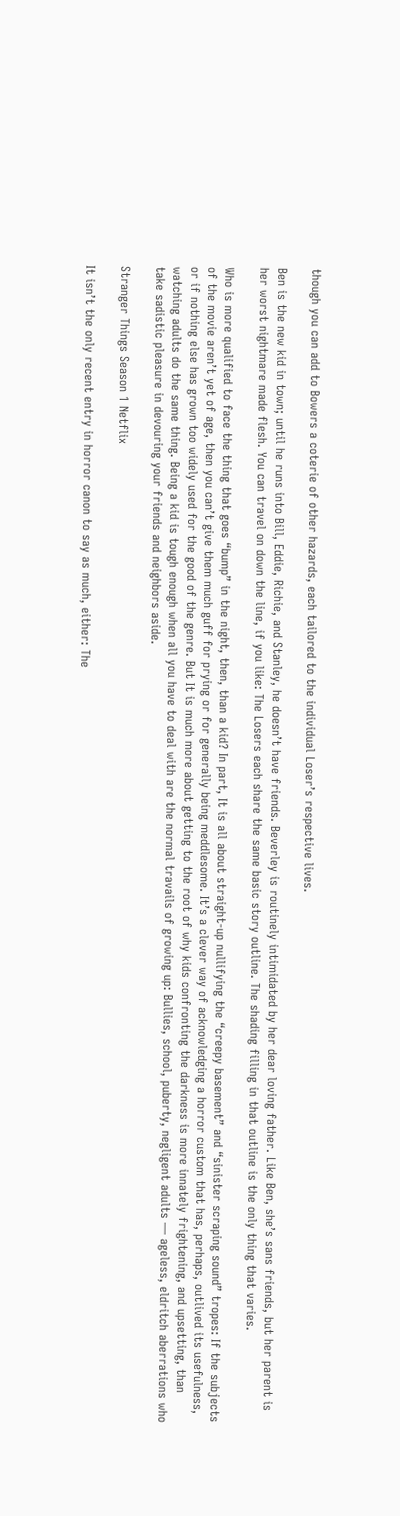though you can add to Bowers a coterie of other hazards, each tailored to the individual Loser’s respective lives.

Ben is the new kid in town; until he runs into Bill, Eddie, Richie, and Stanley, he doesn’t have friends. Beverley is routinely intimidated by her dear loving father. Like Ben, she’s sans friends, but her parent is her worst nightmare made flesh. You can travel on down the line, if you like: The Losers each share the same basic story outline. The shading filling in that outline is the only thing that varies.

Who is more qualified to face the thing that goes “bump” in the night, then, than a kid? In part, It is all about straight-up nullifying the “creepy basement” and “sinister scraping sound” tropes: If the subjects of the movie aren’t yet of age, then you can’t give them much guff for prying or for generally being meddlesome. It’s a clever way of acknowledging a horror custom that has, perhaps, outlived its usefulness, or if nothing else has grown too widely used for the good of the genre. But It is much more about getting to the root of why kids confronting the darkness is more innately frightening, and upsetting, than watching adults do the same thing. Being a kid is tough enough when all you have to deal with are the normal travails of growing up: Bullies, school, puberty, negligent adults — ageless, eldritch aberrations who take sadistic pleasure in devouring your friends and neighbors aside.

Stranger Things Season 1 Netflix

It isn’t the only recent entry in horror canon to say as much, either: The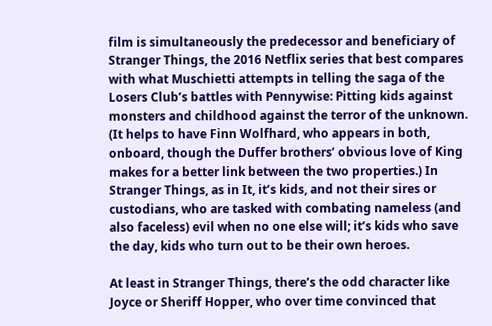film is simultaneously the predecessor and beneficiary of Stranger Things, the 2016 Netflix series that best compares with what Muschietti attempts in telling the saga of the Losers Club’s battles with Pennywise: Pitting kids against monsters and childhood against the terror of the unknown. (It helps to have Finn Wolfhard, who appears in both, onboard, though the Duffer brothers’ obvious love of King makes for a better link between the two properties.) In Stranger Things, as in It, it’s kids, and not their sires or custodians, who are tasked with combating nameless (and also faceless) evil when no one else will; it’s kids who save the day, kids who turn out to be their own heroes.

At least in Stranger Things, there’s the odd character like Joyce or Sheriff Hopper, who over time convinced that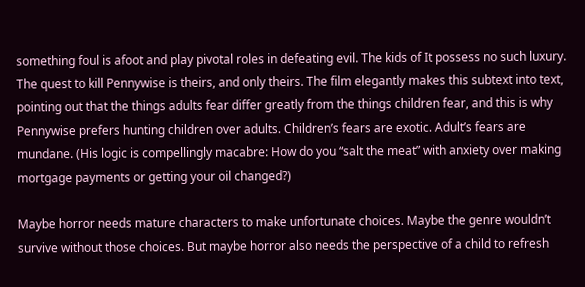something foul is afoot and play pivotal roles in defeating evil. The kids of It possess no such luxury. The quest to kill Pennywise is theirs, and only theirs. The film elegantly makes this subtext into text, pointing out that the things adults fear differ greatly from the things children fear, and this is why Pennywise prefers hunting children over adults. Children’s fears are exotic. Adult’s fears are mundane. (His logic is compellingly macabre: How do you “salt the meat” with anxiety over making mortgage payments or getting your oil changed?)

Maybe horror needs mature characters to make unfortunate choices. Maybe the genre wouldn’t survive without those choices. But maybe horror also needs the perspective of a child to refresh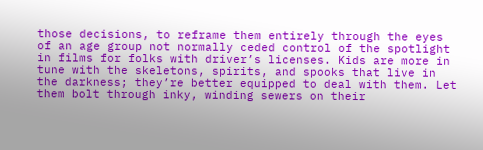those decisions, to reframe them entirely through the eyes of an age group not normally ceded control of the spotlight in films for folks with driver’s licenses. Kids are more in tune with the skeletons, spirits, and spooks that live in the darkness; they’re better equipped to deal with them. Let them bolt through inky, winding sewers on their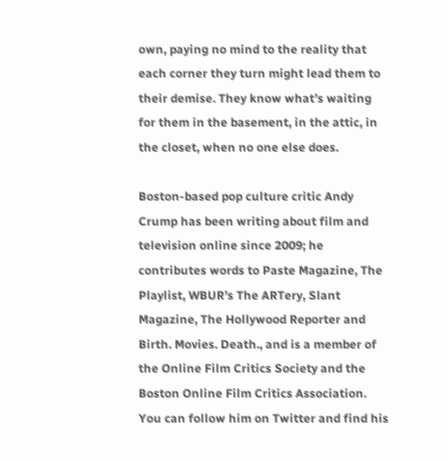own, paying no mind to the reality that each corner they turn might lead them to their demise. They know what’s waiting for them in the basement, in the attic, in the closet, when no one else does.

Boston-based pop culture critic Andy Crump has been writing about film and television online since 2009; he contributes words to Paste Magazine, The Playlist, WBUR’s The ARTery, Slant Magazine, The Hollywood Reporter and Birth. Movies. Death., and is a member of the Online Film Critics Society and the Boston Online Film Critics Association. You can follow him on Twitter and find his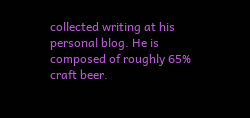collected writing at his personal blog. He is composed of roughly 65% craft beer.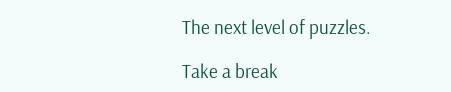The next level of puzzles.

Take a break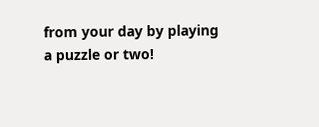from your day by playing a puzzle or two!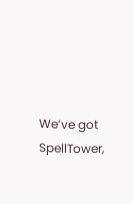We’ve got SpellTower,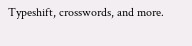Typeshift, crosswords, and more.